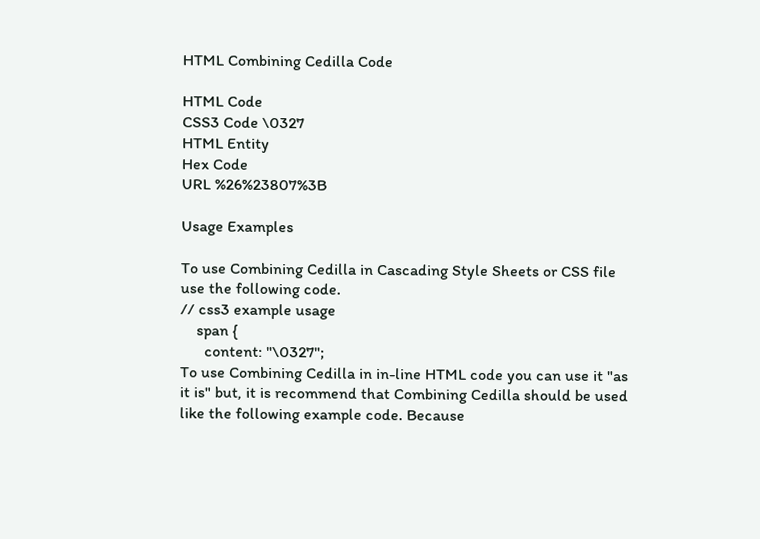HTML Combining Cedilla Code

HTML Code
CSS3 Code \0327
HTML Entity
Hex Code
URL %26%23807%3B

Usage Examples

To use Combining Cedilla in Cascading Style Sheets or CSS file use the following code.
// css3 example usage
    span {
      content: "\0327";
To use Combining Cedilla in in-line HTML code you can use it "as it is" but, it is recommend that Combining Cedilla should be used like the following example code. Because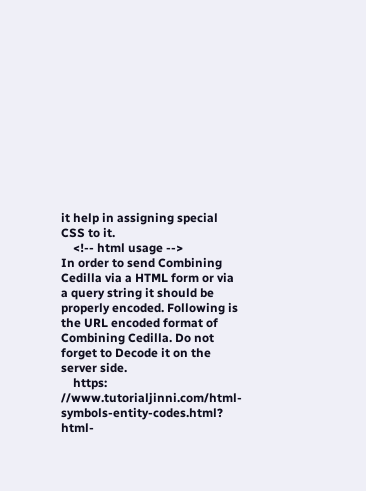it help in assigning special CSS to it.
    <!-- html usage -->
In order to send Combining Cedilla via a HTML form or via a query string it should be properly encoded. Following is the URL encoded format of Combining Cedilla. Do not forget to Decode it on the server side.
    https: //www.tutorialjinni.com/html-symbols-entity-codes.html? html-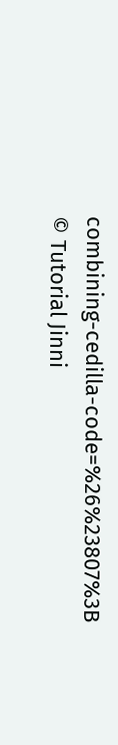combining-cedilla-code=%26%23807%3B
© Tutorial Jinni